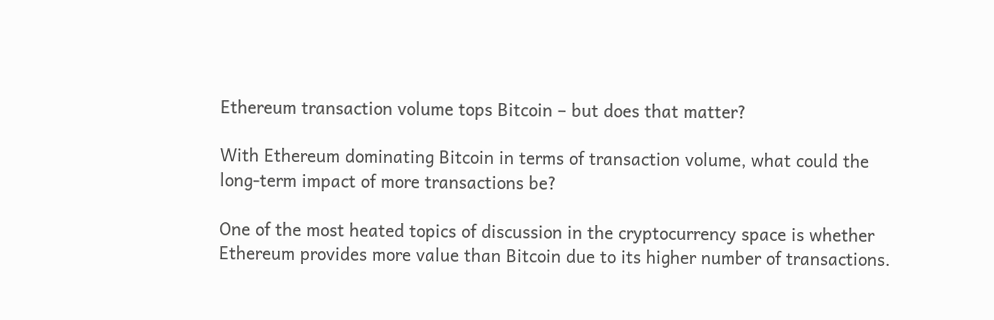Ethereum transaction volume tops Bitcoin – but does that matter?

With Ethereum dominating Bitcoin in terms of transaction volume, what could the long-term impact of more transactions be?

One of the most heated topics of discussion in the cryptocurrency space is whether Ethereum provides more value than Bitcoin due to its higher number of transactions.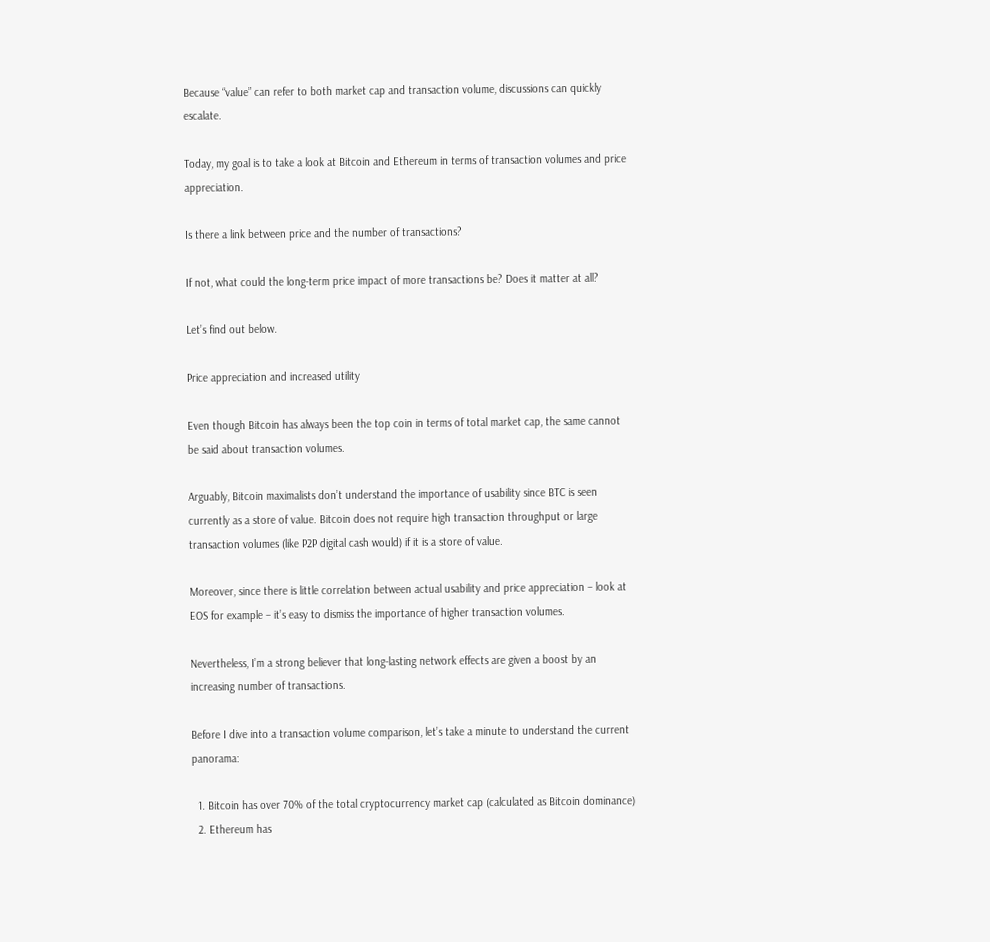Because “value” can refer to both market cap and transaction volume, discussions can quickly escalate.

Today, my goal is to take a look at Bitcoin and Ethereum in terms of transaction volumes and price appreciation.

Is there a link between price and the number of transactions?

If not, what could the long-term price impact of more transactions be? Does it matter at all?

Let’s find out below.

Price appreciation and increased utility

Even though Bitcoin has always been the top coin in terms of total market cap, the same cannot be said about transaction volumes.

Arguably, Bitcoin maximalists don’t understand the importance of usability since BTC is seen currently as a store of value. Bitcoin does not require high transaction throughput or large transaction volumes (like P2P digital cash would) if it is a store of value.

Moreover, since there is little correlation between actual usability and price appreciation – look at EOS for example – it’s easy to dismiss the importance of higher transaction volumes.

Nevertheless, I’m a strong believer that long-lasting network effects are given a boost by an increasing number of transactions.

Before I dive into a transaction volume comparison, let’s take a minute to understand the current panorama:

  1. Bitcoin has over 70% of the total cryptocurrency market cap (calculated as Bitcoin dominance)
  2. Ethereum has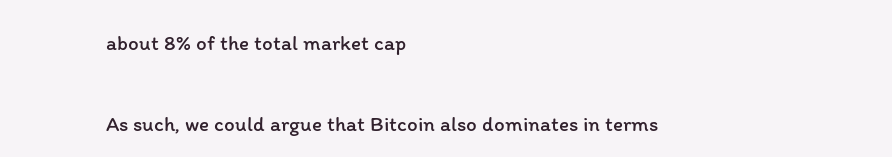about 8% of the total market cap


As such, we could argue that Bitcoin also dominates in terms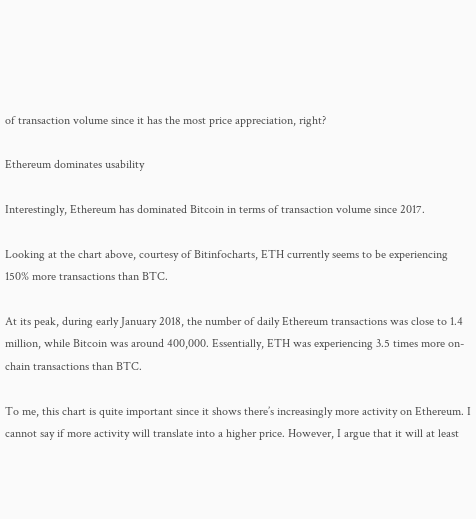of transaction volume since it has the most price appreciation, right?

Ethereum dominates usability

Interestingly, Ethereum has dominated Bitcoin in terms of transaction volume since 2017.

Looking at the chart above, courtesy of Bitinfocharts, ETH currently seems to be experiencing 150% more transactions than BTC.

At its peak, during early January 2018, the number of daily Ethereum transactions was close to 1.4 million, while Bitcoin was around 400,000. Essentially, ETH was experiencing 3.5 times more on-chain transactions than BTC.

To me, this chart is quite important since it shows there’s increasingly more activity on Ethereum. I cannot say if more activity will translate into a higher price. However, I argue that it will at least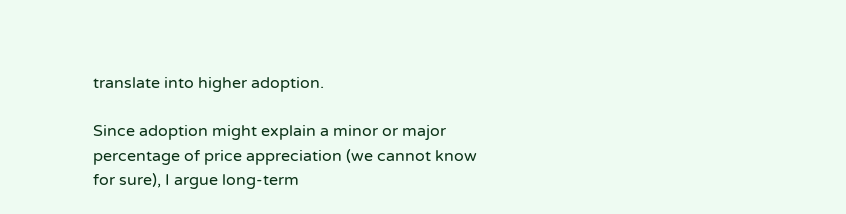translate into higher adoption.

Since adoption might explain a minor or major percentage of price appreciation (we cannot know for sure), I argue long-term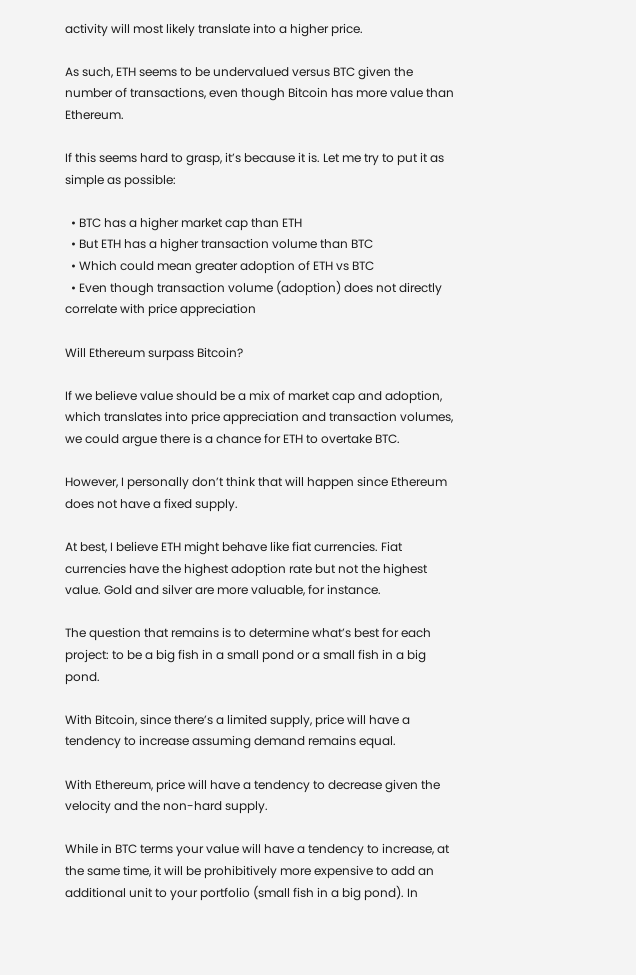activity will most likely translate into a higher price.

As such, ETH seems to be undervalued versus BTC given the number of transactions, even though Bitcoin has more value than Ethereum.

If this seems hard to grasp, it’s because it is. Let me try to put it as simple as possible:

  • BTC has a higher market cap than ETH
  • But ETH has a higher transaction volume than BTC
  • Which could mean greater adoption of ETH vs BTC
  • Even though transaction volume (adoption) does not directly correlate with price appreciation

Will Ethereum surpass Bitcoin?

If we believe value should be a mix of market cap and adoption, which translates into price appreciation and transaction volumes, we could argue there is a chance for ETH to overtake BTC.

However, I personally don’t think that will happen since Ethereum does not have a fixed supply.

At best, I believe ETH might behave like fiat currencies. Fiat currencies have the highest adoption rate but not the highest value. Gold and silver are more valuable, for instance.

The question that remains is to determine what’s best for each project: to be a big fish in a small pond or a small fish in a big pond.

With Bitcoin, since there’s a limited supply, price will have a tendency to increase assuming demand remains equal.

With Ethereum, price will have a tendency to decrease given the velocity and the non-hard supply.

While in BTC terms your value will have a tendency to increase, at the same time, it will be prohibitively more expensive to add an additional unit to your portfolio (small fish in a big pond). In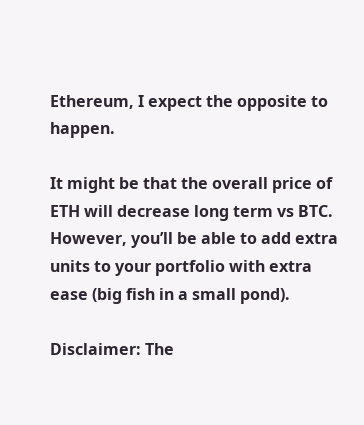Ethereum, I expect the opposite to happen.

It might be that the overall price of ETH will decrease long term vs BTC. However, you’ll be able to add extra units to your portfolio with extra ease (big fish in a small pond).

Disclaimer: The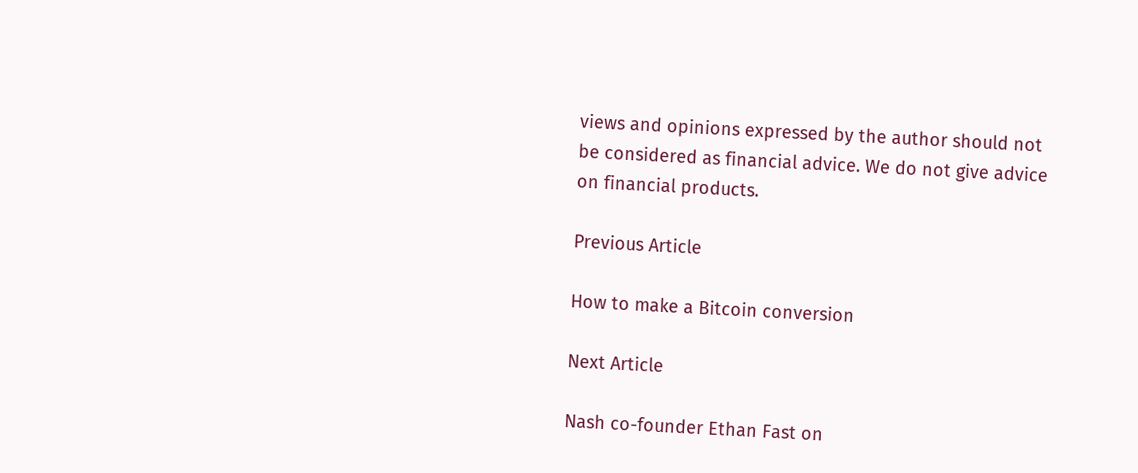views and opinions expressed by the author should not be considered as financial advice. We do not give advice on financial products.

Previous Article

How to make a Bitcoin conversion

Next Article

Nash co-founder Ethan Fast on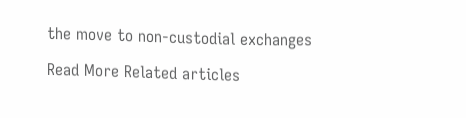the move to non-custodial exchanges

Read More Related articles